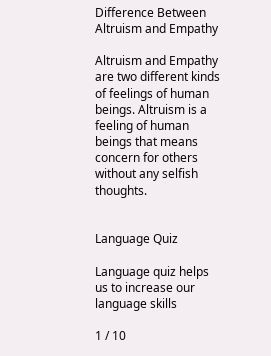Difference Between Altruism and Empathy

Altruism and Empathy are two different kinds of feelings of human beings. Altruism is a feeling of human beings that means concern for others without any selfish thoughts.


Language Quiz

Language quiz helps us to increase our language skills

1 / 10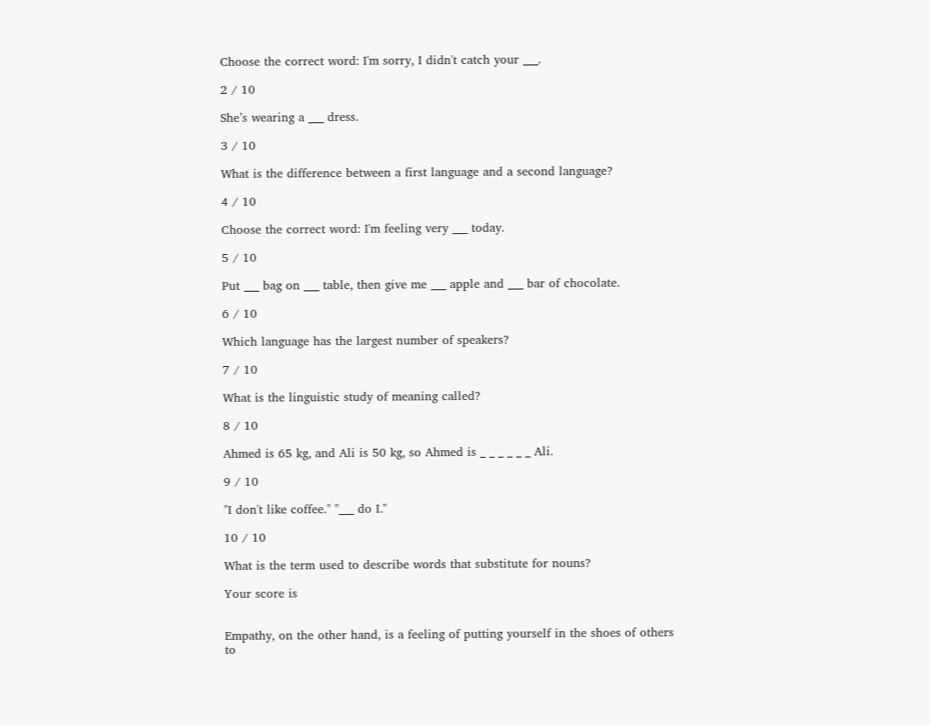Choose the correct word: I'm sorry, I didn't catch your ___.

2 / 10

She’s wearing a ___ dress.

3 / 10

What is the difference between a first language and a second language?

4 / 10

Choose the correct word: I'm feeling very ___ today.

5 / 10

Put ___ bag on ___ table, then give me ___ apple and ___ bar of chocolate.

6 / 10

Which language has the largest number of speakers?

7 / 10

What is the linguistic study of meaning called?

8 / 10

Ahmed is 65 kg, and Ali is 50 kg, so Ahmed is _ _ _ _ _ _ Ali.

9 / 10

"I don't like coffee." "___ do I."

10 / 10

What is the term used to describe words that substitute for nouns?

Your score is


Empathy, on the other hand, is a feeling of putting yourself in the shoes of others to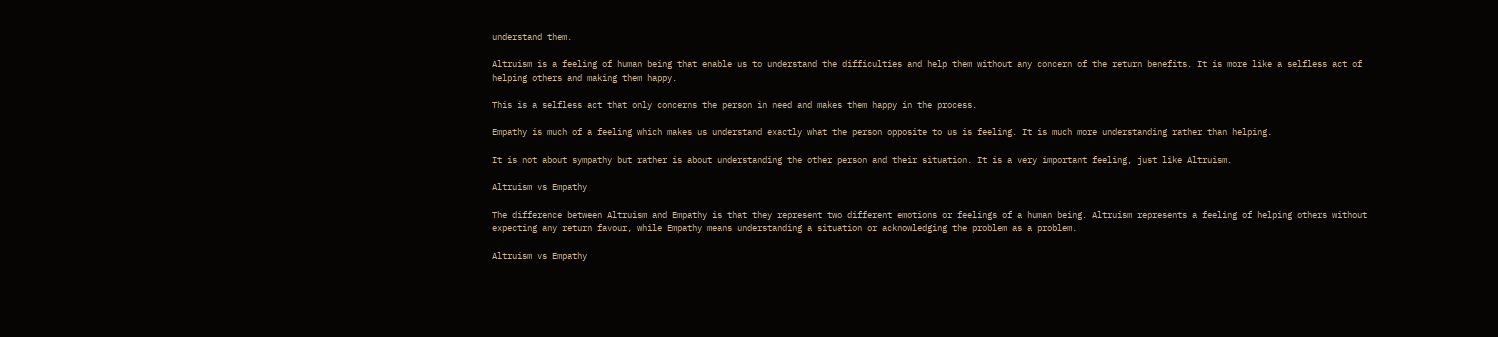understand them.

Altruism is a feeling of human being that enable us to understand the difficulties and help them without any concern of the return benefits. It is more like a selfless act of helping others and making them happy.

This is a selfless act that only concerns the person in need and makes them happy in the process.

Empathy is much of a feeling which makes us understand exactly what the person opposite to us is feeling. It is much more understanding rather than helping.

It is not about sympathy but rather is about understanding the other person and their situation. It is a very important feeling, just like Altruism.

Altruism vs Empathy

The difference between Altruism and Empathy is that they represent two different emotions or feelings of a human being. Altruism represents a feeling of helping others without expecting any return favour, while Empathy means understanding a situation or acknowledging the problem as a problem.

Altruism vs Empathy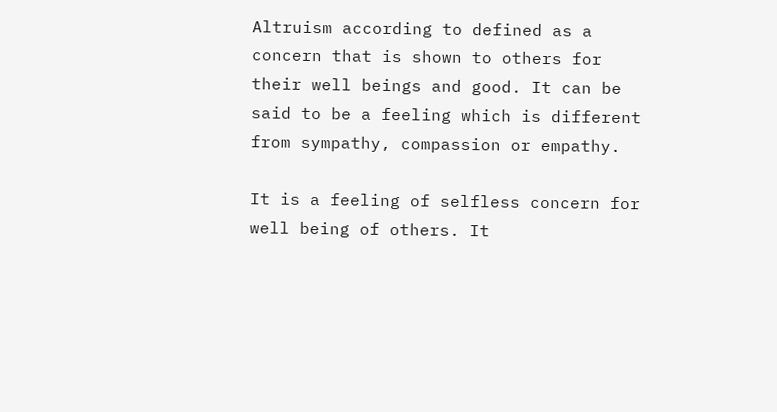Altruism according to defined as a concern that is shown to others for their well beings and good. It can be said to be a feeling which is different from sympathy, compassion or empathy.

It is a feeling of selfless concern for well being of others. It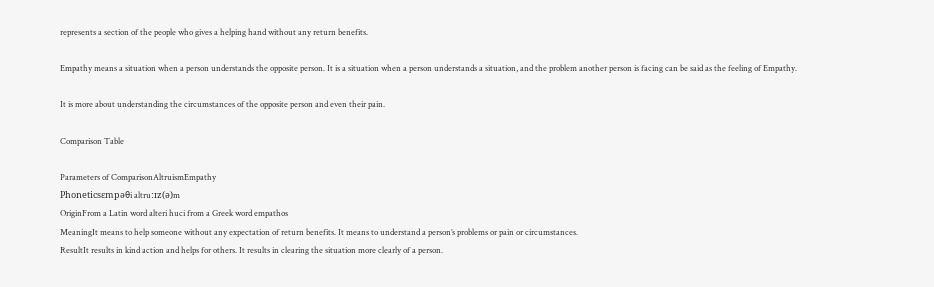represents a section of the people who gives a helping hand without any return benefits.

Empathy means a situation when a person understands the opposite person. It is a situation when a person understands a situation, and the problem another person is facing can be said as the feeling of Empathy.

It is more about understanding the circumstances of the opposite person and even their pain.

Comparison Table

Parameters of ComparisonAltruismEmpathy
Phoneticsɛmpəθi altruːɪz(ə)m
OriginFrom a Latin word alteri huci from a Greek word empathos
MeaningIt means to help someone without any expectation of return benefits. It means to understand a person’s problems or pain or circumstances.
ResultIt results in kind action and helps for others. It results in clearing the situation more clearly of a person.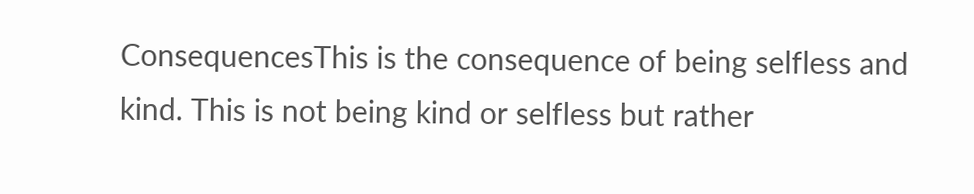ConsequencesThis is the consequence of being selfless and kind. This is not being kind or selfless but rather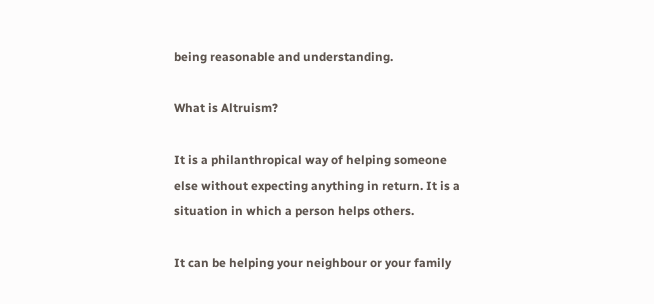being reasonable and understanding.

What is Altruism?

It is a philanthropical way of helping someone else without expecting anything in return. It is a situation in which a person helps others.

It can be helping your neighbour or your family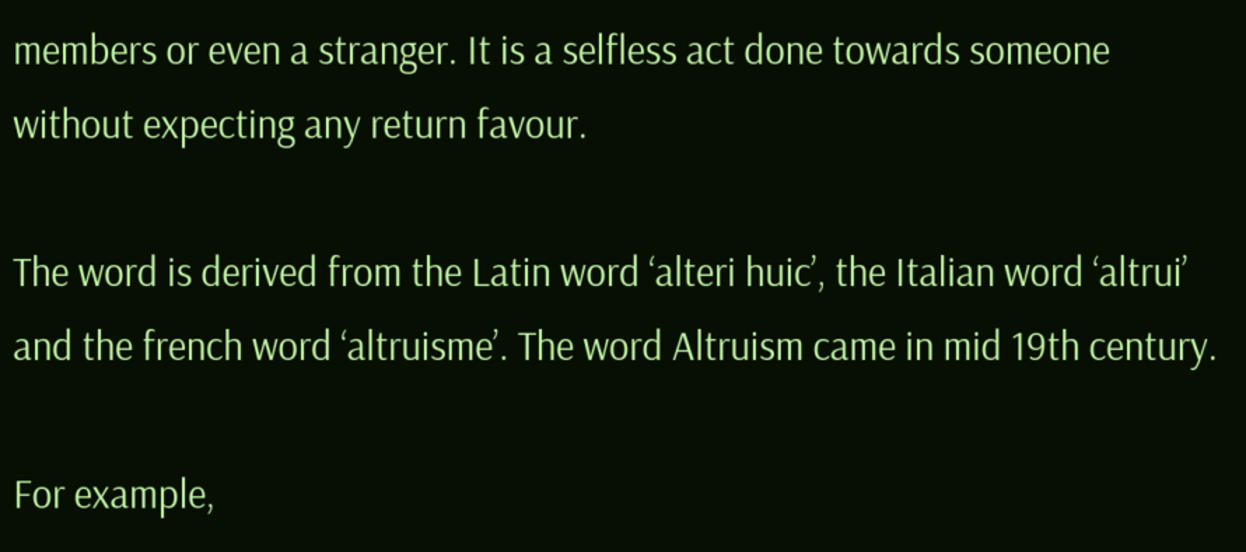members or even a stranger. It is a selfless act done towards someone without expecting any return favour.

The word is derived from the Latin word ‘alteri huic’, the Italian word ‘altrui’ and the french word ‘altruisme’. The word Altruism came in mid 19th century.

For example,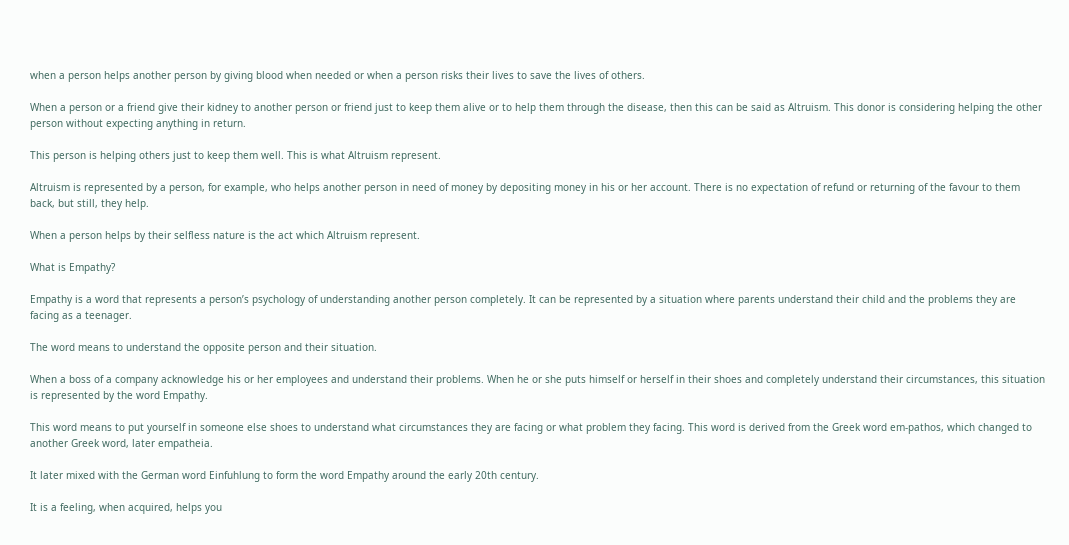when a person helps another person by giving blood when needed or when a person risks their lives to save the lives of others.

When a person or a friend give their kidney to another person or friend just to keep them alive or to help them through the disease, then this can be said as Altruism. This donor is considering helping the other person without expecting anything in return.

This person is helping others just to keep them well. This is what Altruism represent.

Altruism is represented by a person, for example, who helps another person in need of money by depositing money in his or her account. There is no expectation of refund or returning of the favour to them back, but still, they help.

When a person helps by their selfless nature is the act which Altruism represent.

What is Empathy?

Empathy is a word that represents a person’s psychology of understanding another person completely. It can be represented by a situation where parents understand their child and the problems they are facing as a teenager.

The word means to understand the opposite person and their situation.

When a boss of a company acknowledge his or her employees and understand their problems. When he or she puts himself or herself in their shoes and completely understand their circumstances, this situation is represented by the word Empathy.

This word means to put yourself in someone else shoes to understand what circumstances they are facing or what problem they facing. This word is derived from the Greek word em-pathos, which changed to another Greek word, later empatheia.

It later mixed with the German word Einfuhlung to form the word Empathy around the early 20th century.

It is a feeling, when acquired, helps you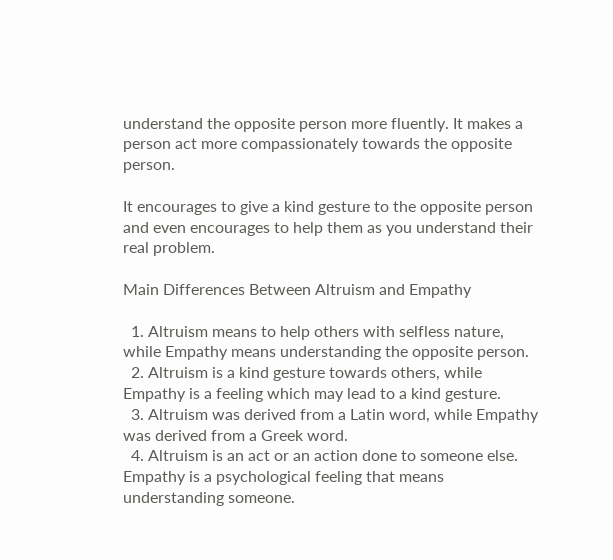understand the opposite person more fluently. It makes a person act more compassionately towards the opposite person.

It encourages to give a kind gesture to the opposite person and even encourages to help them as you understand their real problem.

Main Differences Between Altruism and Empathy

  1. Altruism means to help others with selfless nature, while Empathy means understanding the opposite person.
  2. Altruism is a kind gesture towards others, while Empathy is a feeling which may lead to a kind gesture.
  3. Altruism was derived from a Latin word, while Empathy was derived from a Greek word.
  4. Altruism is an act or an action done to someone else. Empathy is a psychological feeling that means understanding someone.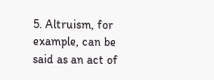5. Altruism, for example, can be said as an act of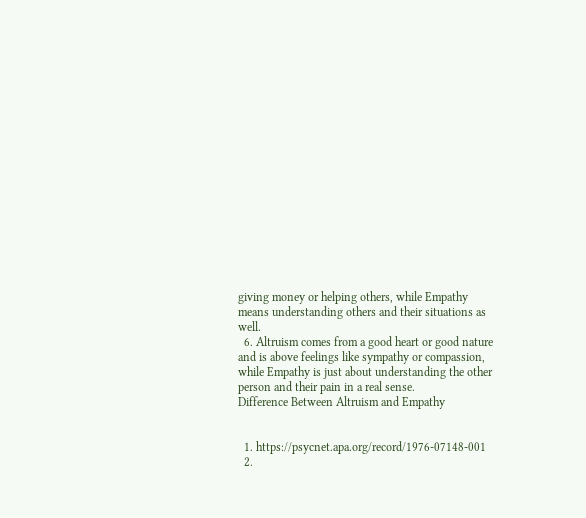giving money or helping others, while Empathy means understanding others and their situations as well.
  6. Altruism comes from a good heart or good nature and is above feelings like sympathy or compassion, while Empathy is just about understanding the other person and their pain in a real sense.
Difference Between Altruism and Empathy


  1. https://psycnet.apa.org/record/1976-07148-001
  2.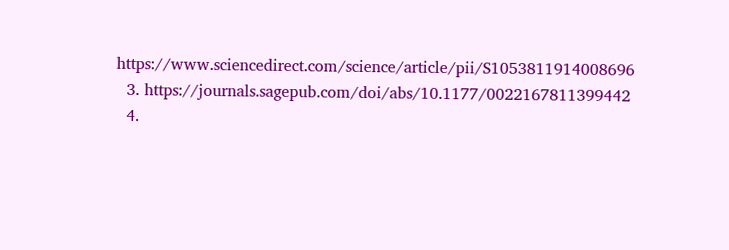https://www.sciencedirect.com/science/article/pii/S1053811914008696
  3. https://journals.sagepub.com/doi/abs/10.1177/0022167811399442
  4.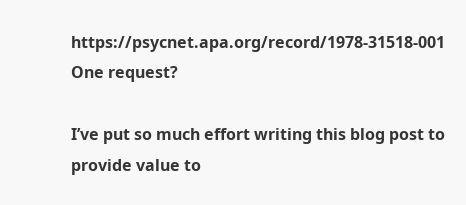https://psycnet.apa.org/record/1978-31518-001
One request?

I’ve put so much effort writing this blog post to provide value to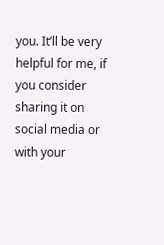you. It’ll be very helpful for me, if you consider sharing it on social media or with your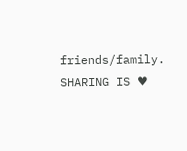friends/family. SHARING IS ♥